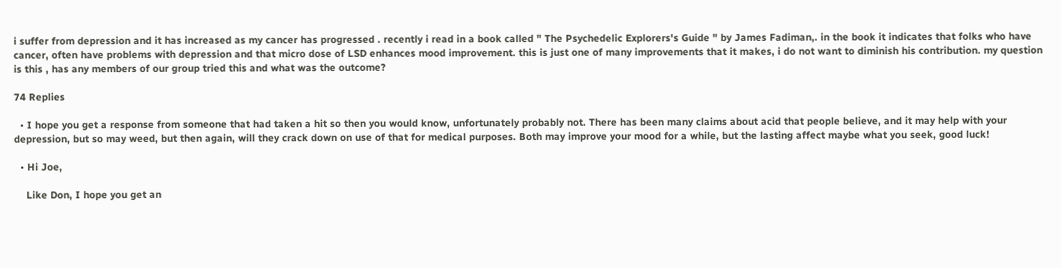i suffer from depression and it has increased as my cancer has progressed . recently i read in a book called " The Psychedelic Explorers's Guide " by James Fadiman,. in the book it indicates that folks who have cancer, often have problems with depression and that micro dose of LSD enhances mood improvement. this is just one of many improvements that it makes, i do not want to diminish his contribution. my question is this , has any members of our group tried this and what was the outcome?

74 Replies

  • I hope you get a response from someone that had taken a hit so then you would know, unfortunately probably not. There has been many claims about acid that people believe, and it may help with your depression, but so may weed, but then again, will they crack down on use of that for medical purposes. Both may improve your mood for a while, but the lasting affect maybe what you seek, good luck!

  • Hi Joe,

    Like Don, I hope you get an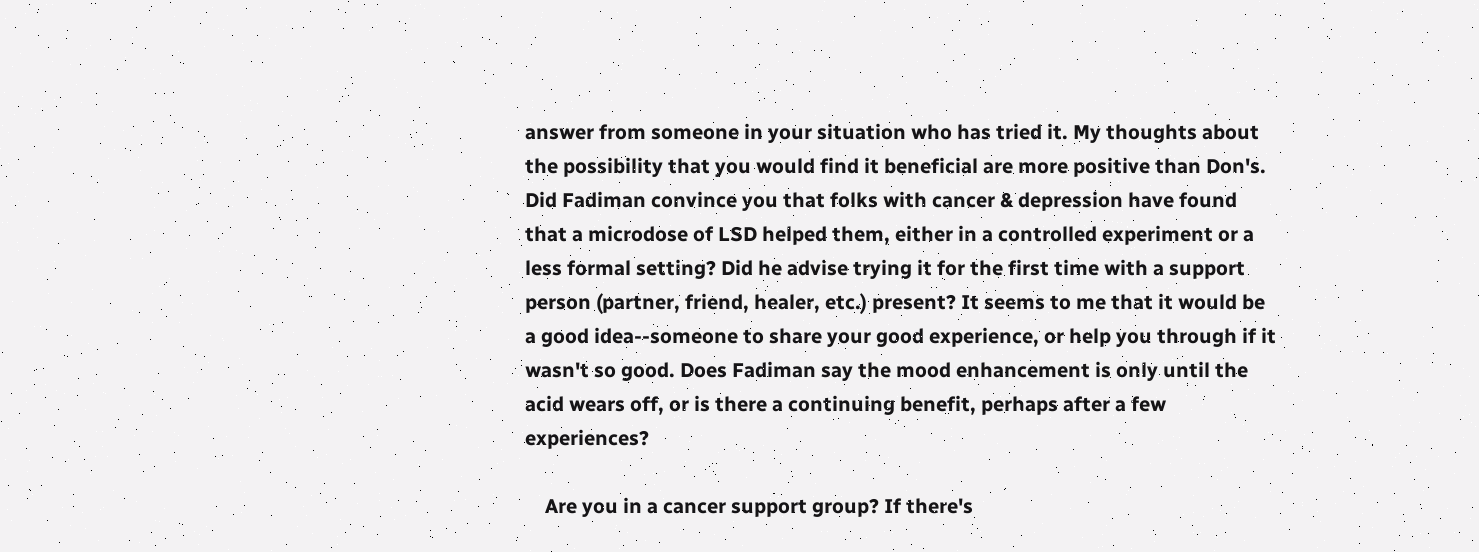answer from someone in your situation who has tried it. My thoughts about the possibility that you would find it beneficial are more positive than Don's. Did Fadiman convince you that folks with cancer & depression have found that a microdose of LSD helped them, either in a controlled experiment or a less formal setting? Did he advise trying it for the first time with a support person (partner, friend, healer, etc.) present? It seems to me that it would be a good idea--someone to share your good experience, or help you through if it wasn't so good. Does Fadiman say the mood enhancement is only until the acid wears off, or is there a continuing benefit, perhaps after a few experiences?

    Are you in a cancer support group? If there's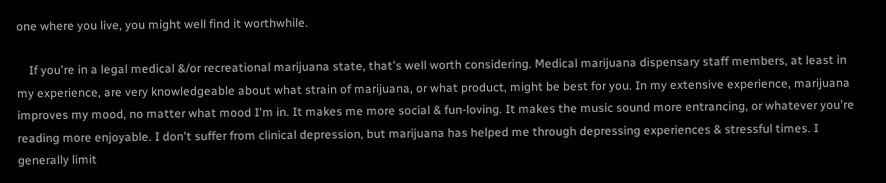one where you live, you might well find it worthwhile.

    If you're in a legal medical &/or recreational marijuana state, that's well worth considering. Medical marijuana dispensary staff members, at least in my experience, are very knowledgeable about what strain of marijuana, or what product, might be best for you. In my extensive experience, marijuana improves my mood, no matter what mood I'm in. It makes me more social & fun-loving. It makes the music sound more entrancing, or whatever you're reading more enjoyable. I don't suffer from clinical depression, but marijuana has helped me through depressing experiences & stressful times. I generally limit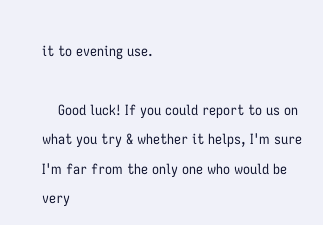it to evening use.

    Good luck! If you could report to us on what you try & whether it helps, I'm sure I'm far from the only one who would be very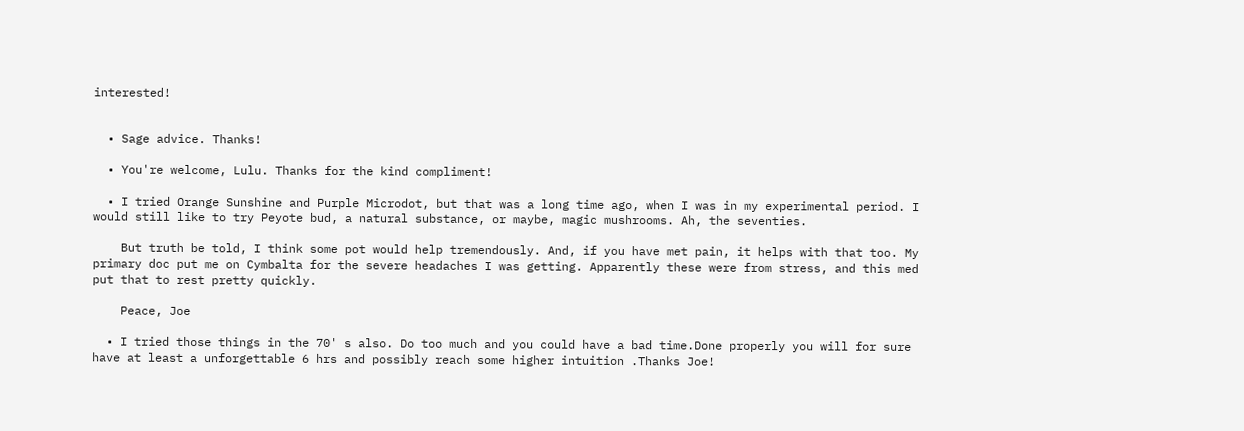interested!


  • Sage advice. Thanks!

  • You're welcome, Lulu. Thanks for the kind compliment!

  • I tried Orange Sunshine and Purple Microdot, but that was a long time ago, when I was in my experimental period. I would still like to try Peyote bud, a natural substance, or maybe, magic mushrooms. Ah, the seventies.

    But truth be told, I think some pot would help tremendously. And, if you have met pain, it helps with that too. My primary doc put me on Cymbalta for the severe headaches I was getting. Apparently these were from stress, and this med put that to rest pretty quickly.

    Peace, Joe

  • I tried those things in the 70' s also. Do too much and you could have a bad time.Done properly you will for sure have at least a unforgettable 6 hrs and possibly reach some higher intuition .Thanks Joe!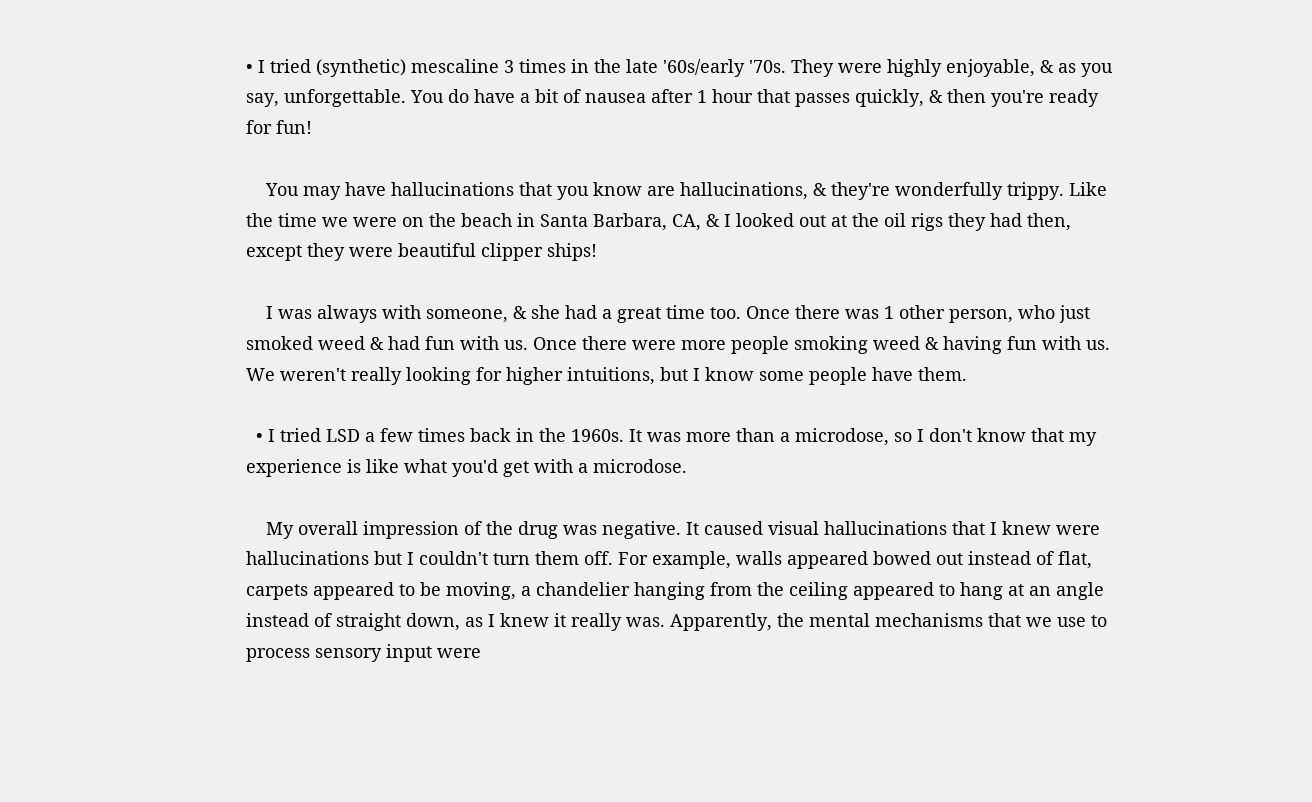• I tried (synthetic) mescaline 3 times in the late '60s/early '70s. They were highly enjoyable, & as you say, unforgettable. You do have a bit of nausea after 1 hour that passes quickly, & then you're ready for fun!

    You may have hallucinations that you know are hallucinations, & they're wonderfully trippy. Like the time we were on the beach in Santa Barbara, CA, & I looked out at the oil rigs they had then, except they were beautiful clipper ships!

    I was always with someone, & she had a great time too. Once there was 1 other person, who just smoked weed & had fun with us. Once there were more people smoking weed & having fun with us. We weren't really looking for higher intuitions, but I know some people have them.

  • I tried LSD a few times back in the 1960s. It was more than a microdose, so I don't know that my experience is like what you'd get with a microdose.

    My overall impression of the drug was negative. It caused visual hallucinations that I knew were hallucinations but I couldn't turn them off. For example, walls appeared bowed out instead of flat, carpets appeared to be moving, a chandelier hanging from the ceiling appeared to hang at an angle instead of straight down, as I knew it really was. Apparently, the mental mechanisms that we use to process sensory input were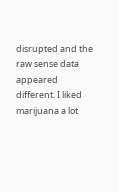disrupted and the raw sense data appeared different. I liked marijuana a lot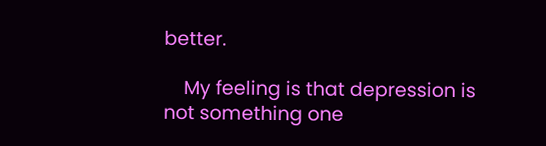better.

    My feeling is that depression is not something one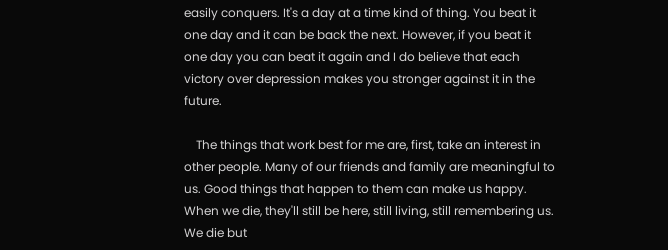easily conquers. It's a day at a time kind of thing. You beat it one day and it can be back the next. However, if you beat it one day you can beat it again and I do believe that each victory over depression makes you stronger against it in the future.

    The things that work best for me are, first, take an interest in other people. Many of our friends and family are meaningful to us. Good things that happen to them can make us happy. When we die, they'll still be here, still living, still remembering us. We die but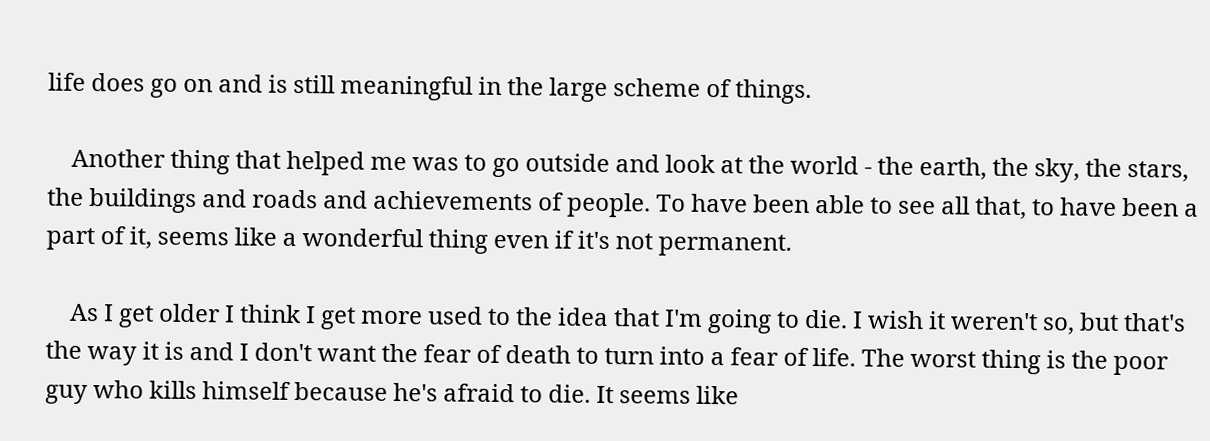life does go on and is still meaningful in the large scheme of things.

    Another thing that helped me was to go outside and look at the world - the earth, the sky, the stars, the buildings and roads and achievements of people. To have been able to see all that, to have been a part of it, seems like a wonderful thing even if it's not permanent.

    As I get older I think I get more used to the idea that I'm going to die. I wish it weren't so, but that's the way it is and I don't want the fear of death to turn into a fear of life. The worst thing is the poor guy who kills himself because he's afraid to die. It seems like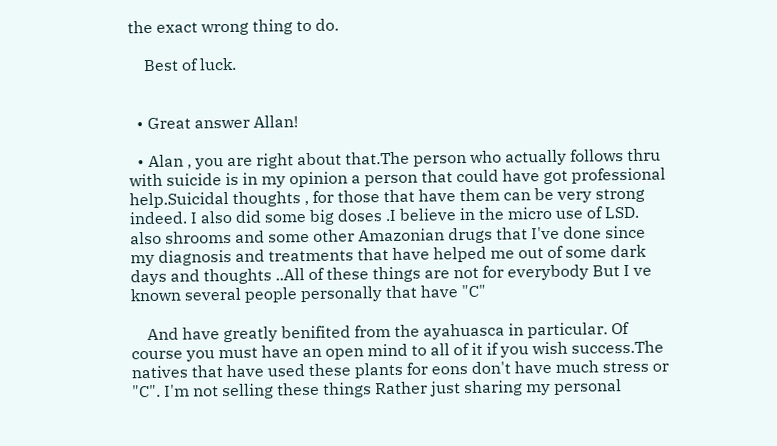the exact wrong thing to do.

    Best of luck.


  • Great answer Allan!

  • Alan , you are right about that.The person who actually follows thru with suicide is in my opinion a person that could have got professional help.Suicidal thoughts , for those that have them can be very strong indeed. I also did some big doses .I believe in the micro use of LSD. also shrooms and some other Amazonian drugs that I've done since my diagnosis and treatments that have helped me out of some dark days and thoughts ..All of these things are not for everybody But I ve known several people personally that have "C"

    And have greatly benifited from the ayahuasca in particular. Of course you must have an open mind to all of it if you wish success.The natives that have used these plants for eons don't have much stress or "C". I'm not selling these things Rather just sharing my personal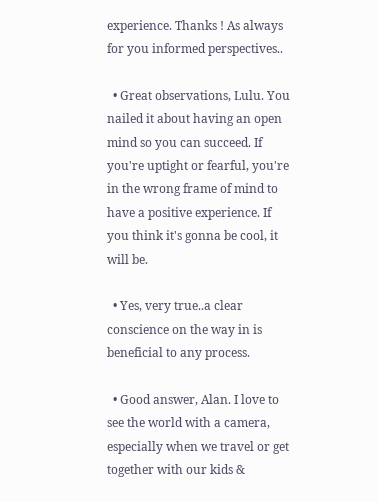experience. Thanks ! As always for you informed perspectives..

  • Great observations, Lulu. You nailed it about having an open mind so you can succeed. If you're uptight or fearful, you're in the wrong frame of mind to have a positive experience. If you think it's gonna be cool, it will be.

  • Yes, very true..a clear conscience on the way in is beneficial to any process.

  • Good answer, Alan. I love to see the world with a camera, especially when we travel or get together with our kids &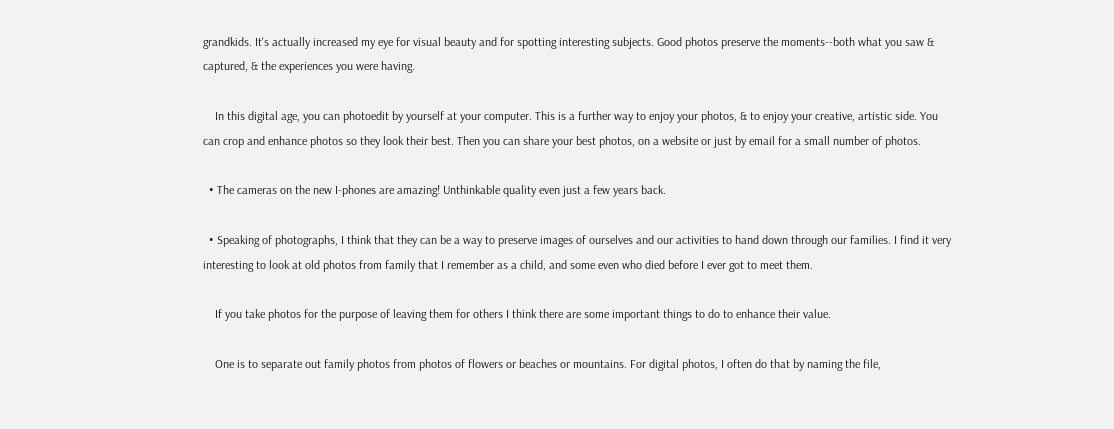grandkids. It's actually increased my eye for visual beauty and for spotting interesting subjects. Good photos preserve the moments--both what you saw & captured, & the experiences you were having.

    In this digital age, you can photoedit by yourself at your computer. This is a further way to enjoy your photos, & to enjoy your creative, artistic side. You can crop and enhance photos so they look their best. Then you can share your best photos, on a website or just by email for a small number of photos.

  • The cameras on the new I-phones are amazing! Unthinkable quality even just a few years back.

  • Speaking of photographs, I think that they can be a way to preserve images of ourselves and our activities to hand down through our families. I find it very interesting to look at old photos from family that I remember as a child, and some even who died before I ever got to meet them.

    If you take photos for the purpose of leaving them for others I think there are some important things to do to enhance their value.

    One is to separate out family photos from photos of flowers or beaches or mountains. For digital photos, I often do that by naming the file,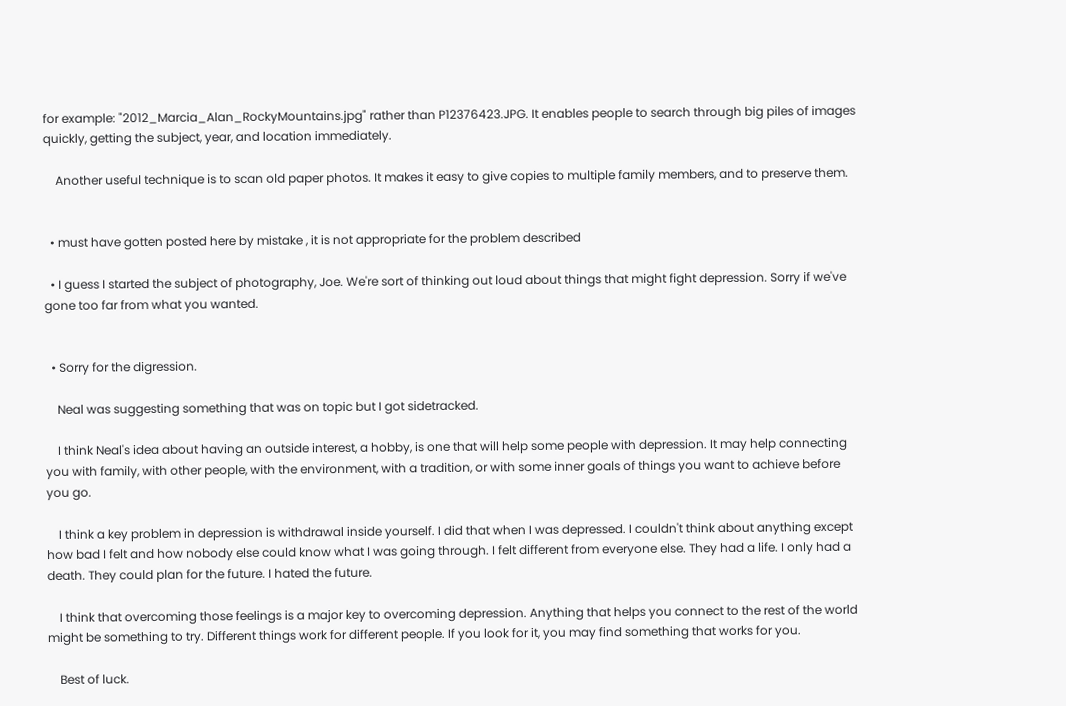for example: "2012_Marcia_Alan_RockyMountains.jpg" rather than P12376423.JPG. It enables people to search through big piles of images quickly, getting the subject, year, and location immediately.

    Another useful technique is to scan old paper photos. It makes it easy to give copies to multiple family members, and to preserve them.


  • must have gotten posted here by mistake , it is not appropriate for the problem described

  • I guess I started the subject of photography, Joe. We're sort of thinking out loud about things that might fight depression. Sorry if we've gone too far from what you wanted.


  • Sorry for the digression.

    Neal was suggesting something that was on topic but I got sidetracked.

    I think Neal's idea about having an outside interest, a hobby, is one that will help some people with depression. It may help connecting you with family, with other people, with the environment, with a tradition, or with some inner goals of things you want to achieve before you go.

    I think a key problem in depression is withdrawal inside yourself. I did that when I was depressed. I couldn't think about anything except how bad I felt and how nobody else could know what I was going through. I felt different from everyone else. They had a life. I only had a death. They could plan for the future. I hated the future.

    I think that overcoming those feelings is a major key to overcoming depression. Anything that helps you connect to the rest of the world might be something to try. Different things work for different people. If you look for it, you may find something that works for you.

    Best of luck.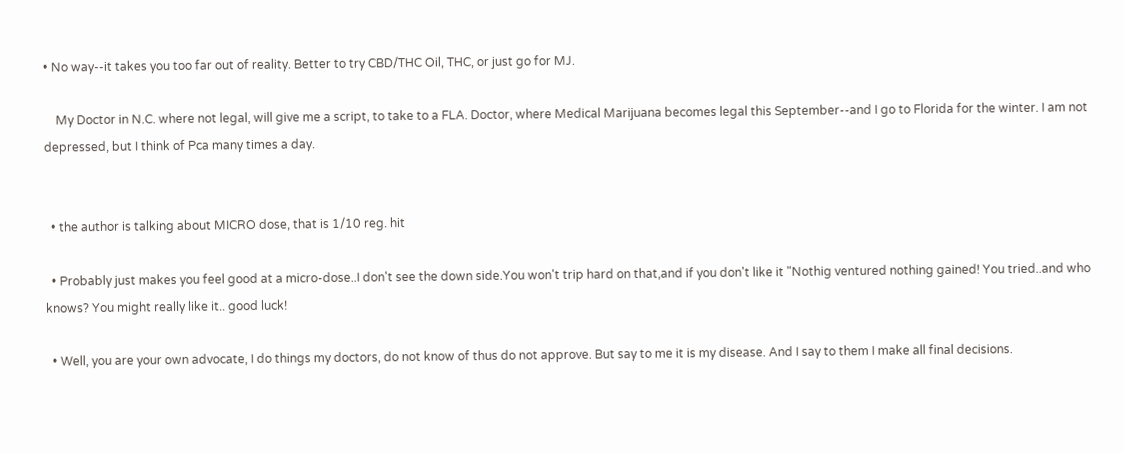• No way--it takes you too far out of reality. Better to try CBD/THC Oil, THC, or just go for MJ.

    My Doctor in N.C. where not legal, will give me a script, to take to a FLA. Doctor, where Medical Marijuana becomes legal this September--and I go to Florida for the winter. I am not depressed, but I think of Pca many times a day.


  • the author is talking about MICRO dose, that is 1/10 reg. hit

  • Probably just makes you feel good at a micro-dose..I don't see the down side.You won't trip hard on that,and if you don't like it "Nothig ventured nothing gained! You tried..and who knows? You might really like it.. good luck!

  • Well, you are your own advocate, I do things my doctors, do not know of thus do not approve. But say to me it is my disease. And I say to them I make all final decisions.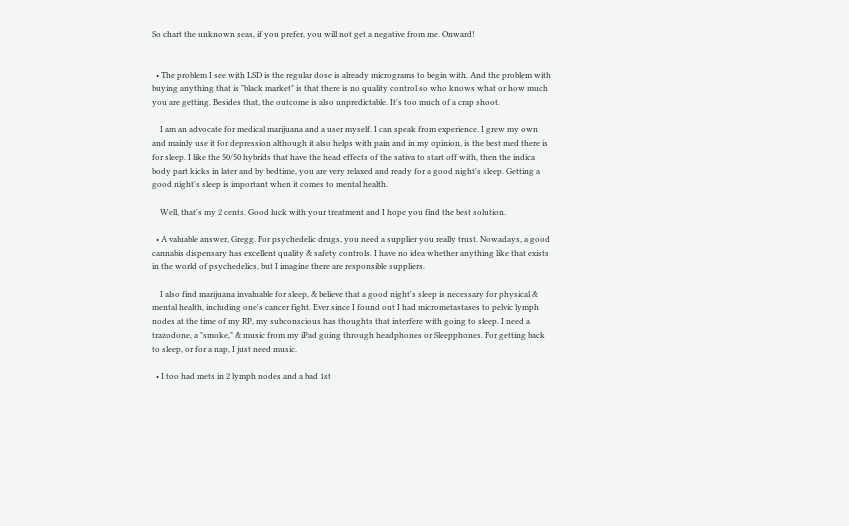So chart the unknown seas, if you prefer, you will not get a negative from me. Onward!


  • The problem I see with LSD is the regular dose is already micrograms to begin with. And the problem with buying anything that is "black market" is that there is no quality control so who knows what or how much you are getting. Besides that, the outcome is also unpredictable. It's too much of a crap shoot.

    I am an advocate for medical marijuana and a user myself. I can speak from experience. I grew my own and mainly use it for depression although it also helps with pain and in my opinion, is the best med there is for sleep. I like the 50/50 hybrids that have the head effects of the sativa to start off with, then the indica body part kicks in later and by bedtime, you are very relaxed and ready for a good night's sleep. Getting a good night's sleep is important when it comes to mental health.

    Well, that's my 2 cents. Good luck with your treatment and I hope you find the best solution.

  • A valuable answer, Gregg. For psychedelic drugs, you need a supplier you really trust. Nowadays, a good cannabis dispensary has excellent quality & safety controls. I have no idea whether anything like that exists in the world of psychedelics, but I imagine there are responsible suppliers.

    I also find marijuana invaluable for sleep, & believe that a good night's sleep is necessary for physical & mental health, including one's cancer fight. Ever since I found out I had micrometastases to pelvic lymph nodes at the time of my RP, my subconscious has thoughts that interfere with going to sleep. I need a trazodone, a "smoke," & music from my iPad going through headphones or Sleepphones. For getting back to sleep, or for a nap, I just need music.

  • I too had mets in 2 lymph nodes and a bad 1st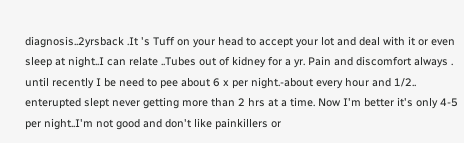diagnosis..2yrsback .It 's Tuff on your head to accept your lot and deal with it or even sleep at night..I can relate ..Tubes out of kidney for a yr. Pain and discomfort always . until recently I be need to pee about 6 x per night.-about every hour and 1/2.. enterupted slept never getting more than 2 hrs at a time. Now I'm better it's only 4-5 per night..I'm not good and don't like painkillers or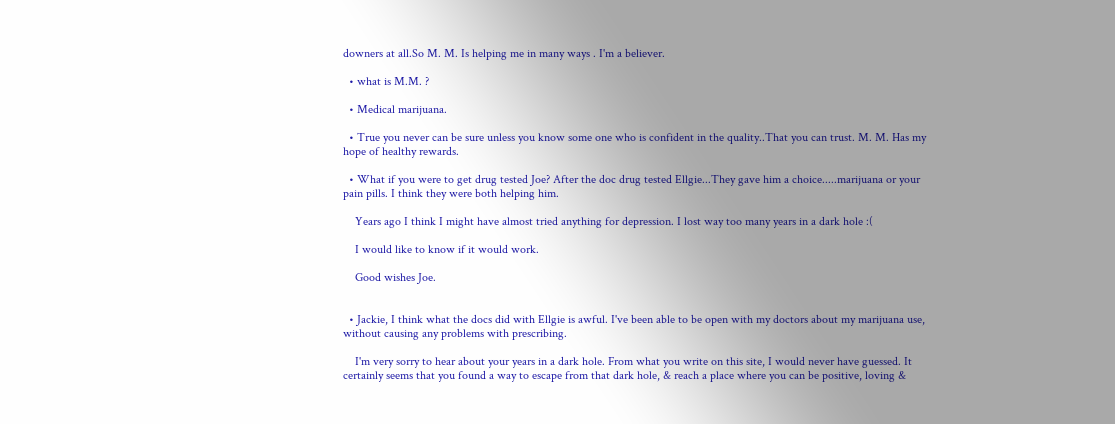downers at all.So M. M. Is helping me in many ways . I'm a believer.

  • what is M.M. ?

  • Medical marijuana.

  • True you never can be sure unless you know some one who is confident in the quality..That you can trust. M. M. Has my hope of healthy rewards.

  • What if you were to get drug tested Joe? After the doc drug tested Ellgie...They gave him a choice.....marijuana or your pain pills. I think they were both helping him.

    Years ago I think I might have almost tried anything for depression. I lost way too many years in a dark hole :(

    I would like to know if it would work.

    Good wishes Joe.


  • Jackie, I think what the docs did with Ellgie is awful. I've been able to be open with my doctors about my marijuana use, without causing any problems with prescribing.

    I'm very sorry to hear about your years in a dark hole. From what you write on this site, I would never have guessed. It certainly seems that you found a way to escape from that dark hole, & reach a place where you can be positive, loving &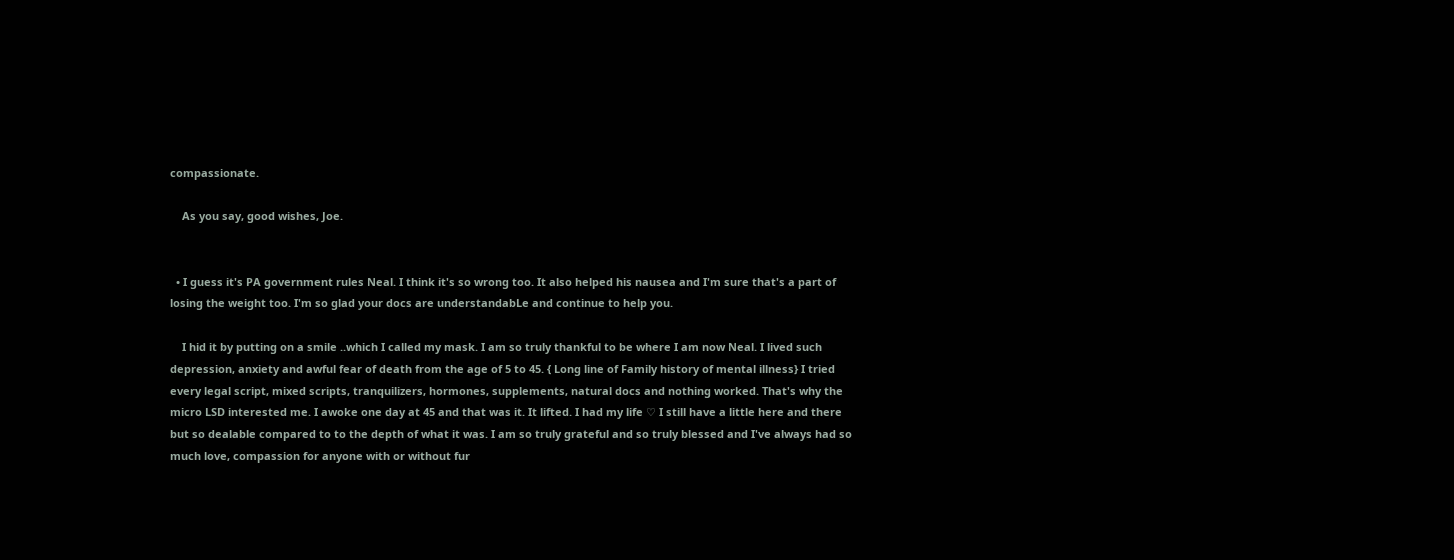compassionate.

    As you say, good wishes, Joe.


  • I guess it's PA government rules Neal. I think it's so wrong too. It also helped his nausea and I'm sure that's a part of losing the weight too. I'm so glad your docs are understandabLe and continue to help you.

    I hid it by putting on a smile ..which I called my mask. I am so truly thankful to be where I am now Neal. I lived such depression, anxiety and awful fear of death from the age of 5 to 45. { Long line of Family history of mental illness} I tried every legal script, mixed scripts, tranquilizers, hormones, supplements, natural docs and nothing worked. That's why the micro LSD interested me. I awoke one day at 45 and that was it. It lifted. I had my life ♡ I still have a little here and there but so dealable compared to to the depth of what it was. I am so truly grateful and so truly blessed and I've always had so much love, compassion for anyone with or without fur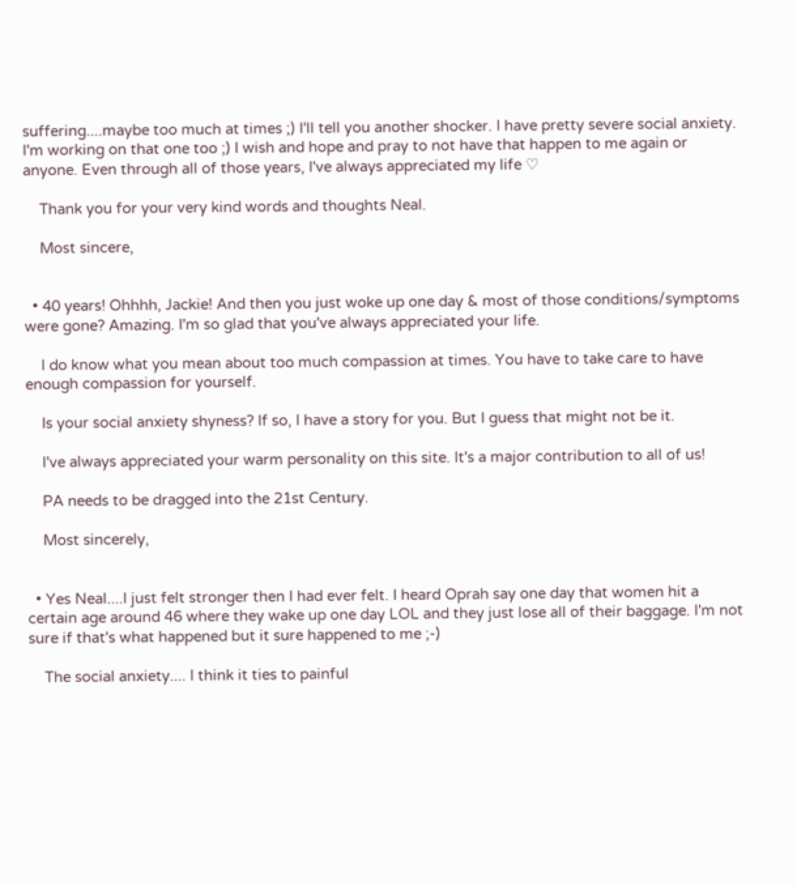suffering....maybe too much at times ;) I'll tell you another shocker. I have pretty severe social anxiety. I'm working on that one too ;) I wish and hope and pray to not have that happen to me again or anyone. Even through all of those years, I've always appreciated my life ♡

    Thank you for your very kind words and thoughts Neal.

    Most sincere,


  • 40 years! Ohhhh, Jackie! And then you just woke up one day & most of those conditions/symptoms were gone? Amazing. I'm so glad that you've always appreciated your life.

    I do know what you mean about too much compassion at times. You have to take care to have enough compassion for yourself.

    Is your social anxiety shyness? If so, I have a story for you. But I guess that might not be it.

    I've always appreciated your warm personality on this site. It's a major contribution to all of us!

    PA needs to be dragged into the 21st Century.

    Most sincerely,


  • Yes Neal....I just felt stronger then I had ever felt. I heard Oprah say one day that women hit a certain age around 46 where they wake up one day LOL and they just lose all of their baggage. I'm not sure if that's what happened but it sure happened to me ;-)

    The social anxiety.... I think it ties to painful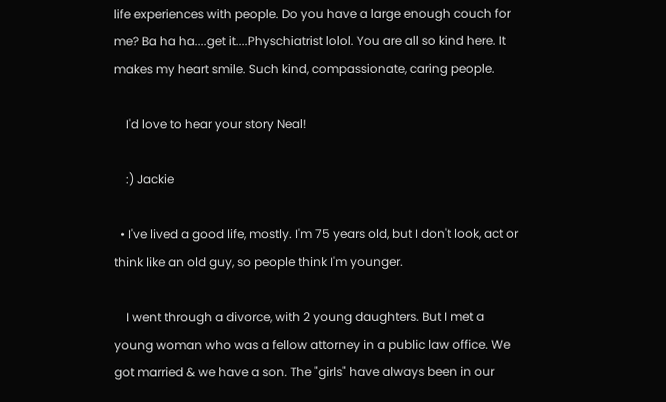life experiences with people. Do you have a large enough couch for me? Ba ha ha....get it....Physchiatrist lolol. You are all so kind here. It makes my heart smile. Such kind, compassionate, caring people.

    I'd love to hear your story Neal!

    :) Jackie

  • I've lived a good life, mostly. I'm 75 years old, but I don't look, act or think like an old guy, so people think I'm younger.

    I went through a divorce, with 2 young daughters. But I met a young woman who was a fellow attorney in a public law office. We got married & we have a son. The "girls" have always been in our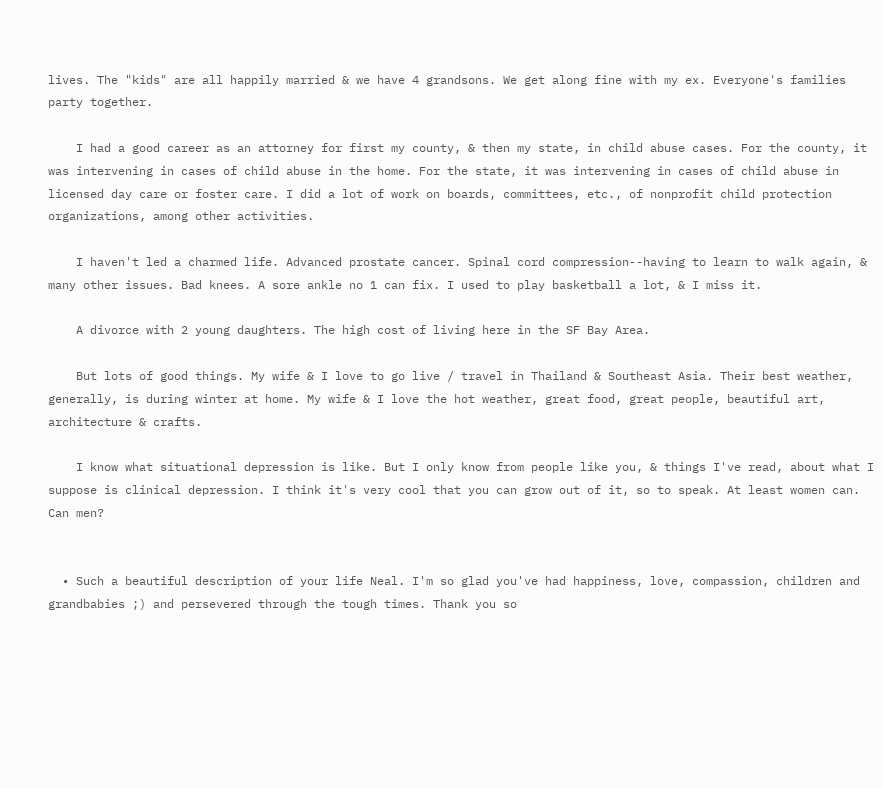lives. The "kids" are all happily married & we have 4 grandsons. We get along fine with my ex. Everyone's families party together.

    I had a good career as an attorney for first my county, & then my state, in child abuse cases. For the county, it was intervening in cases of child abuse in the home. For the state, it was intervening in cases of child abuse in licensed day care or foster care. I did a lot of work on boards, committees, etc., of nonprofit child protection organizations, among other activities.

    I haven't led a charmed life. Advanced prostate cancer. Spinal cord compression--having to learn to walk again, & many other issues. Bad knees. A sore ankle no 1 can fix. I used to play basketball a lot, & I miss it.

    A divorce with 2 young daughters. The high cost of living here in the SF Bay Area.

    But lots of good things. My wife & I love to go live / travel in Thailand & Southeast Asia. Their best weather, generally, is during winter at home. My wife & I love the hot weather, great food, great people, beautiful art, architecture & crafts.

    I know what situational depression is like. But I only know from people like you, & things I've read, about what I suppose is clinical depression. I think it's very cool that you can grow out of it, so to speak. At least women can. Can men?


  • Such a beautiful description of your life Neal. I'm so glad you've had happiness, love, compassion, children and grandbabies ;) and persevered through the tough times. Thank you so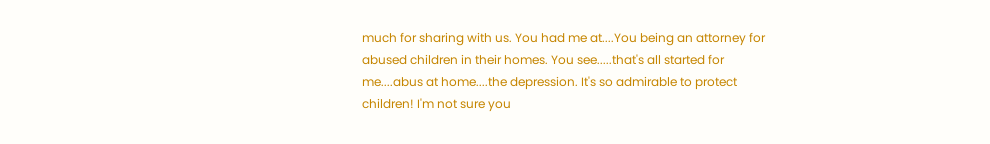much for sharing with us. You had me at....You being an attorney for abused children in their homes. You see.....that's all started for me....abus at home....the depression. It's so admirable to protect children! I'm not sure you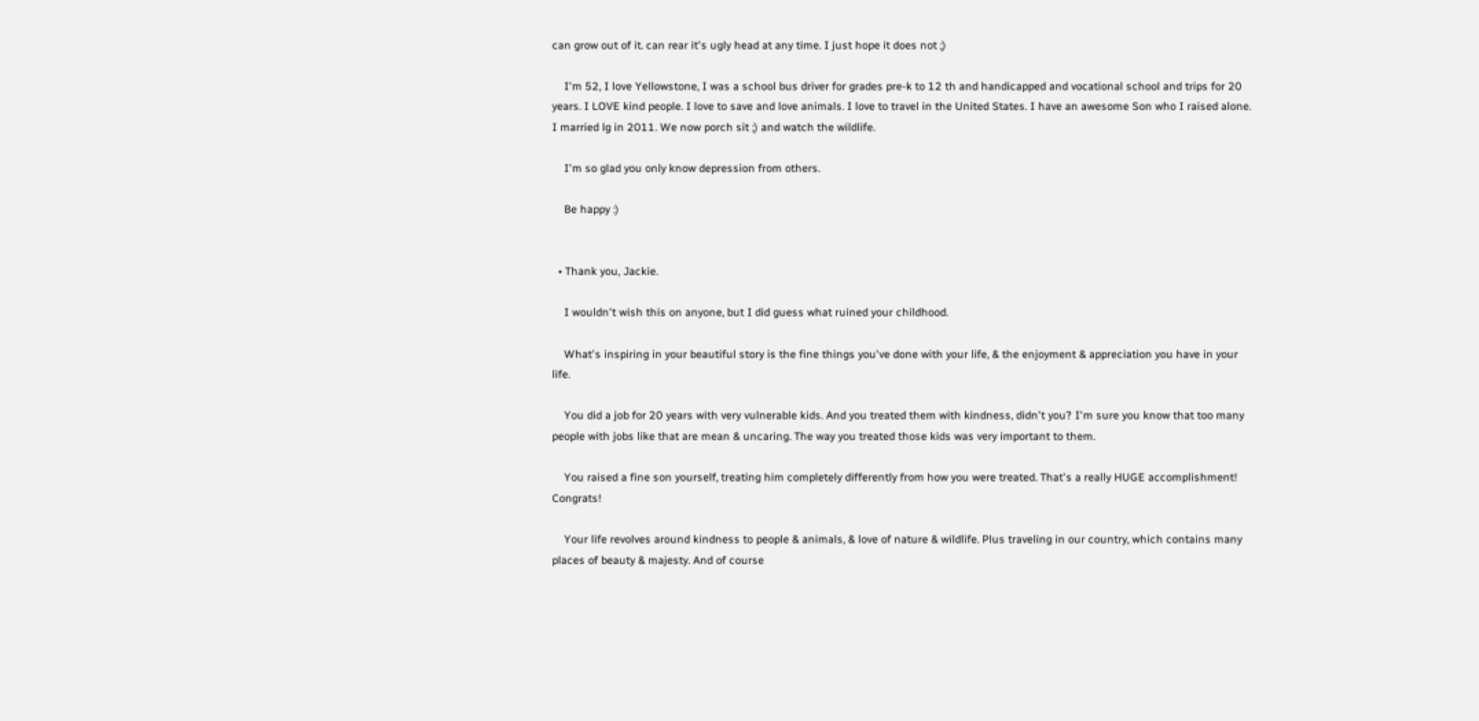can grow out of it. can rear it's ugly head at any time. I just hope it does not ;)

    I'm 52, I love Yellowstone, I was a school bus driver for grades pre-k to 12 th and handicapped and vocational school and trips for 20 years. I LOVE kind people. I love to save and love animals. I love to travel in the United States. I have an awesome Son who I raised alone. I married lg in 2011. We now porch sit ;) and watch the wildlife.

    I'm so glad you only know depression from others.

    Be happy :)


  • Thank you, Jackie.

    I wouldn't wish this on anyone, but I did guess what ruined your childhood.

    What's inspiring in your beautiful story is the fine things you've done with your life, & the enjoyment & appreciation you have in your life.

    You did a job for 20 years with very vulnerable kids. And you treated them with kindness, didn't you? I'm sure you know that too many people with jobs like that are mean & uncaring. The way you treated those kids was very important to them.

    You raised a fine son yourself, treating him completely differently from how you were treated. That's a really HUGE accomplishment! Congrats!

    Your life revolves around kindness to people & animals, & love of nature & wildlife. Plus traveling in our country, which contains many places of beauty & majesty. And of course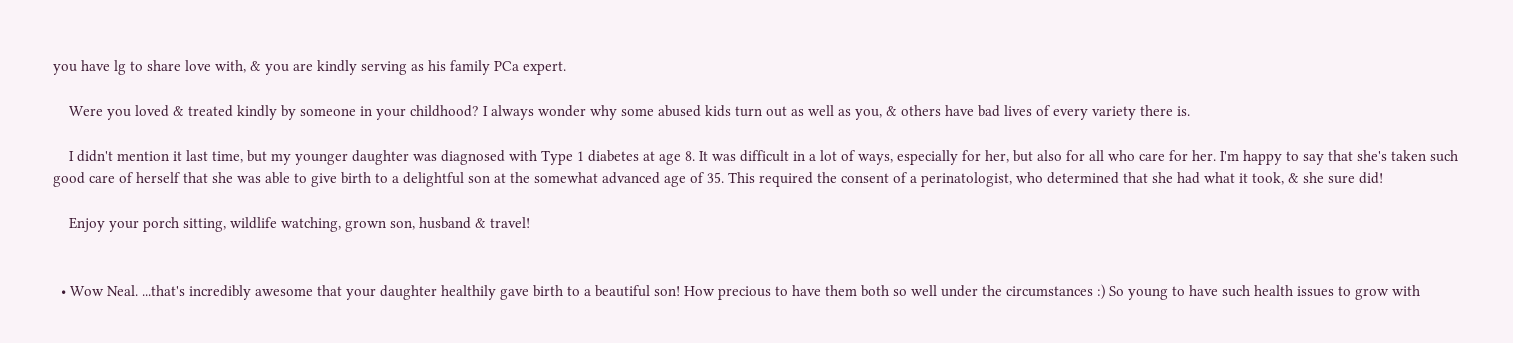you have lg to share love with, & you are kindly serving as his family PCa expert.

    Were you loved & treated kindly by someone in your childhood? I always wonder why some abused kids turn out as well as you, & others have bad lives of every variety there is.

    I didn't mention it last time, but my younger daughter was diagnosed with Type 1 diabetes at age 8. It was difficult in a lot of ways, especially for her, but also for all who care for her. I'm happy to say that she's taken such good care of herself that she was able to give birth to a delightful son at the somewhat advanced age of 35. This required the consent of a perinatologist, who determined that she had what it took, & she sure did!

    Enjoy your porch sitting, wildlife watching, grown son, husband & travel!


  • Wow Neal. ...that's incredibly awesome that your daughter healthily gave birth to a beautiful son! How precious to have them both so well under the circumstances :) So young to have such health issues to grow with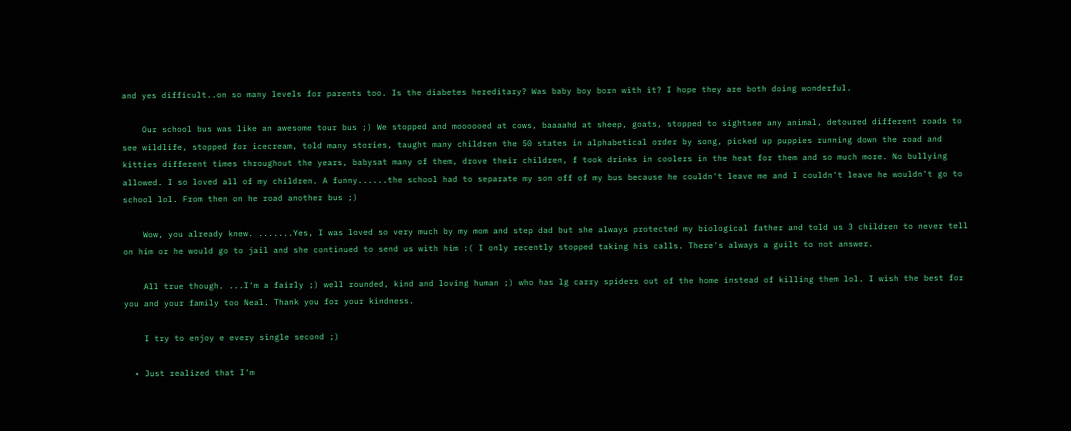and yes difficult..on so many levels for parents too. Is the diabetes hereditary? Was baby boy born with it? I hope they are both doing wonderful.

    Our school bus was like an awesome tour bus ;) We stopped and moooooed at cows, baaaahd at sheep, goats, stopped to sightsee any animal, detoured different roads to see wildlife, stopped for icecream, told many stories, taught many children the 50 states in alphabetical order by song, picked up puppies running down the road and kitties different times throughout the years, babysat many of them, drove their children, f took drinks in coolers in the heat for them and so much more. No bullying allowed. I so loved all of my children. A funny......the school had to separate my son off of my bus because he couldn't leave me and I couldn't leave he wouldn't go to school lol. From then on he road another bus ;)

    Wow, you already knew. .......Yes, I was loved so very much by my mom and step dad but she always protected my biological father and told us 3 children to never tell on him or he would go to jail and she continued to send us with him :( I only recently stopped taking his calls. There's always a guilt to not answer.

    All true though. ...I'm a fairly ;) well rounded, kind and loving human ;) who has lg carry spiders out of the home instead of killing them lol. I wish the best for you and your family too Neal. Thank you for your kindness.

    I try to enjoy e every single second ;)

  • Just realized that I'm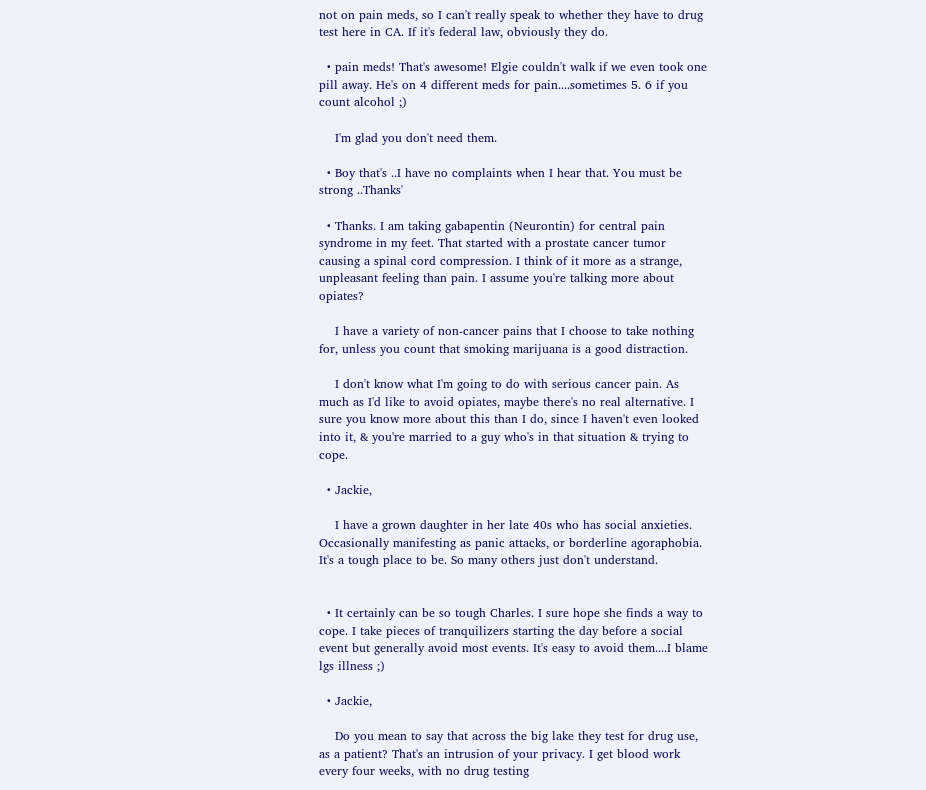not on pain meds, so I can't really speak to whether they have to drug test here in CA. If it's federal law, obviously they do.

  • pain meds! That's awesome! Elgie couldn't walk if we even took one pill away. He's on 4 different meds for pain....sometimes 5. 6 if you count alcohol ;)

    I'm glad you don't need them.

  • Boy that's ..I have no complaints when I hear that. You must be strong ..Thanks'

  • Thanks. I am taking gabapentin (Neurontin) for central pain syndrome in my feet. That started with a prostate cancer tumor causing a spinal cord compression. I think of it more as a strange, unpleasant feeling than pain. I assume you're talking more about opiates?

    I have a variety of non-cancer pains that I choose to take nothing for, unless you count that smoking marijuana is a good distraction.

    I don't know what I'm going to do with serious cancer pain. As much as I'd like to avoid opiates, maybe there's no real alternative. I sure you know more about this than I do, since I haven't even looked into it, & you're married to a guy who's in that situation & trying to cope.

  • Jackie,

    I have a grown daughter in her late 40s who has social anxieties. Occasionally manifesting as panic attacks, or borderline agoraphobia. It's a tough place to be. So many others just don't understand.


  • It certainly can be so tough Charles. I sure hope she finds a way to cope. I take pieces of tranquilizers starting the day before a social event but generally avoid most events. It's easy to avoid them....I blame lgs illness ;)

  • Jackie,

    Do you mean to say that across the big lake they test for drug use, as a patient? That's an intrusion of your privacy. I get blood work every four weeks, with no drug testing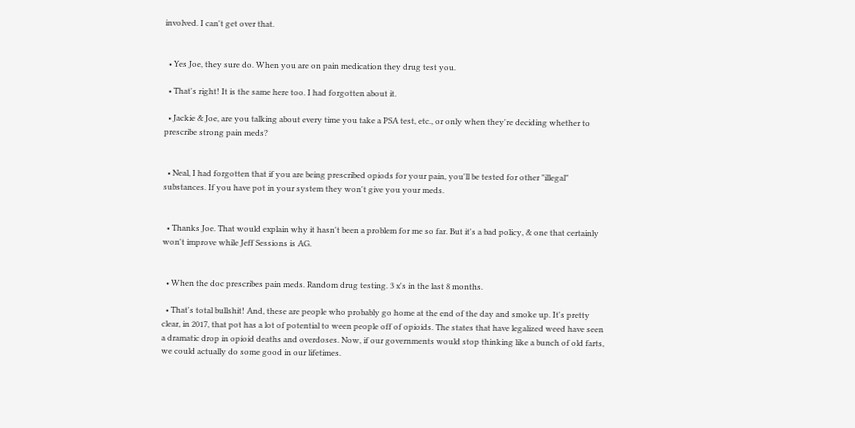involved. I can't get over that.


  • Yes Joe, they sure do. When you are on pain medication they drug test you.

  • That's right! It is the same here too. I had forgotten about it.

  • Jackie & Joe, are you talking about every time you take a PSA test, etc., or only when they're deciding whether to prescribe strong pain meds?


  • Neal, I had forgotten that if you are being prescribed opiods for your pain, you'll be tested for other "illegal" substances. If you have pot in your system they won't give you your meds.


  • Thanks Joe. That would explain why it hasn't been a problem for me so far. But it's a bad policy, & one that certainly won't improve while Jeff Sessions is AG.


  • When the doc prescribes pain meds. Random drug testing. 3 x's in the last 8 months.

  • That's total bullshit! And, these are people who probably go home at the end of the day and smoke up. It's pretty clear, in 2017, that pot has a lot of potential to ween people off of opioids. The states that have legalized weed have seen a dramatic drop in opioid deaths and overdoses. Now, if our governments would stop thinking like a bunch of old farts, we could actually do some good in our lifetimes.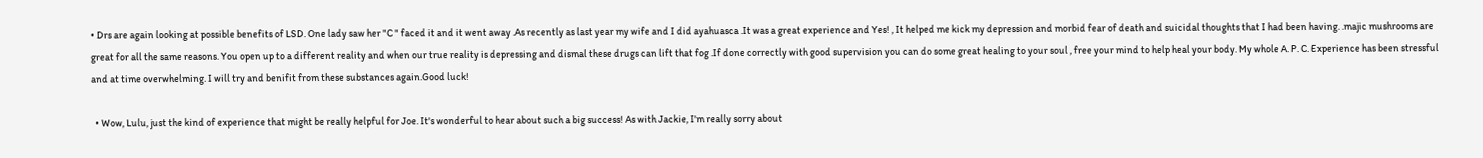• Drs are again looking at possible benefits of LSD. One lady saw her "C " faced it and it went away .As recently as last year my wife and I did ayahuasca .It was a great experience and Yes! , It helped me kick my depression and morbid fear of death and suicidal thoughts that I had been having. .majic mushrooms are great for all the same reasons. You open up to a different reality and when our true reality is depressing and dismal these drugs can lift that fog .If done correctly with good supervision you can do some great healing to your soul , free your mind to help heal your body. My whole A. P. C. Experience has been stressful and at time overwhelming. I will try and benifit from these substances again.Good luck!

  • Wow, Lulu, just the kind of experience that might be really helpful for Joe. It's wonderful to hear about such a big success! As with Jackie, I'm really sorry about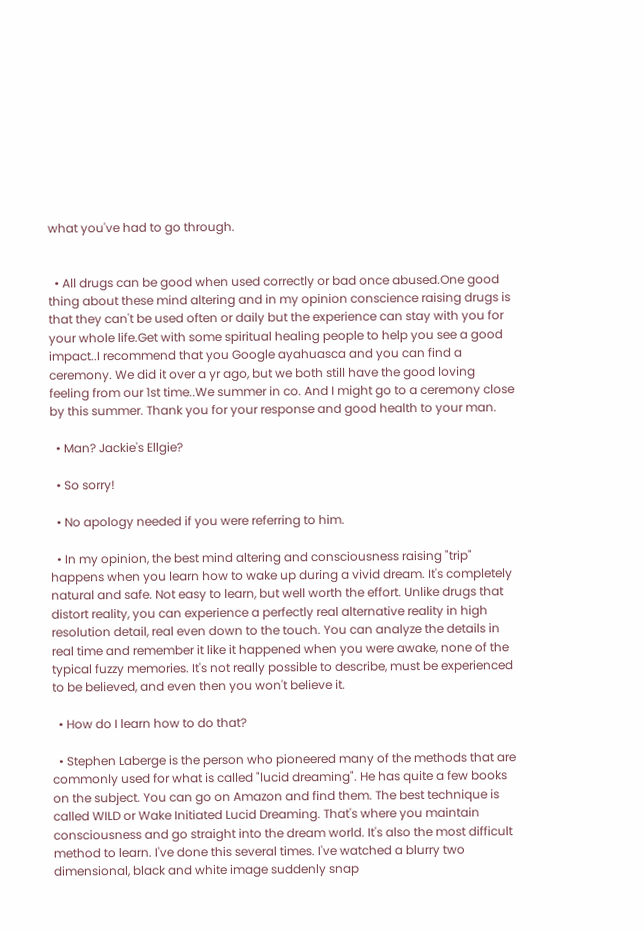what you've had to go through.


  • All drugs can be good when used correctly or bad once abused.One good thing about these mind altering and in my opinion conscience raising drugs is that they can't be used often or daily but the experience can stay with you for your whole life.Get with some spiritual healing people to help you see a good impact..I recommend that you Google ayahuasca and you can find a ceremony. We did it over a yr ago, but we both still have the good loving feeling from our 1st time..We summer in co. And I might go to a ceremony close by this summer. Thank you for your response and good health to your man.

  • Man? Jackie's Ellgie?

  • So sorry!

  • No apology needed if you were referring to him.

  • In my opinion, the best mind altering and consciousness raising "trip" happens when you learn how to wake up during a vivid dream. It's completely natural and safe. Not easy to learn, but well worth the effort. Unlike drugs that distort reality, you can experience a perfectly real alternative reality in high resolution detail, real even down to the touch. You can analyze the details in real time and remember it like it happened when you were awake, none of the typical fuzzy memories. It's not really possible to describe, must be experienced to be believed, and even then you won't believe it.

  • How do I learn how to do that?

  • Stephen Laberge is the person who pioneered many of the methods that are commonly used for what is called "lucid dreaming". He has quite a few books on the subject. You can go on Amazon and find them. The best technique is called WILD or Wake Initiated Lucid Dreaming. That's where you maintain consciousness and go straight into the dream world. It's also the most difficult method to learn. I've done this several times. I've watched a blurry two dimensional, black and white image suddenly snap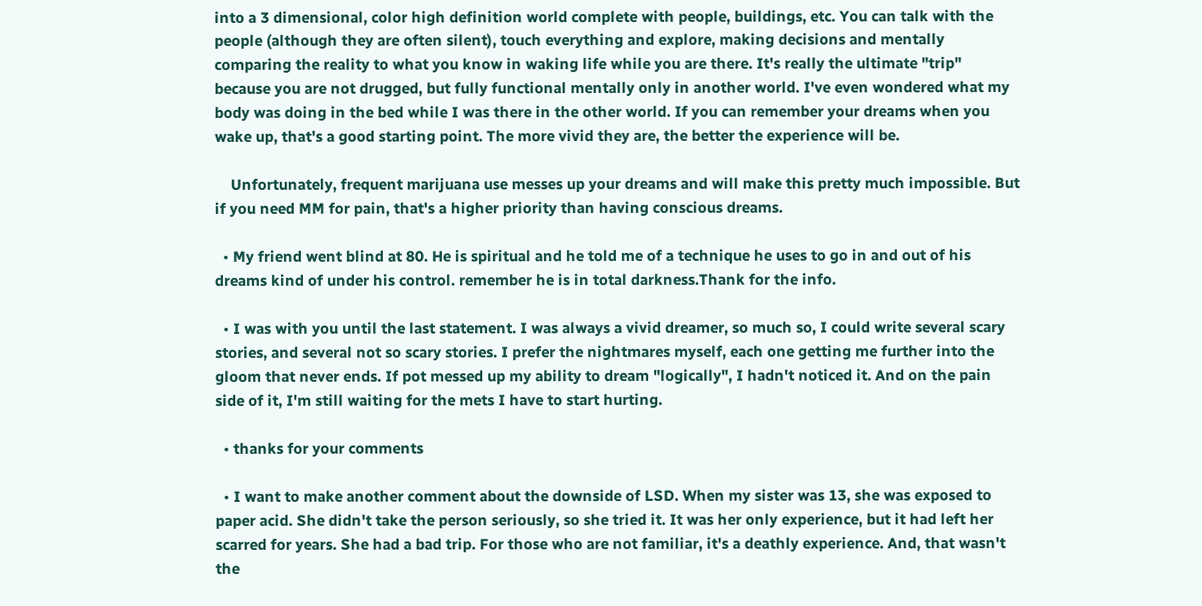into a 3 dimensional, color high definition world complete with people, buildings, etc. You can talk with the people (although they are often silent), touch everything and explore, making decisions and mentally comparing the reality to what you know in waking life while you are there. It's really the ultimate "trip" because you are not drugged, but fully functional mentally only in another world. I've even wondered what my body was doing in the bed while I was there in the other world. If you can remember your dreams when you wake up, that's a good starting point. The more vivid they are, the better the experience will be.

    Unfortunately, frequent marijuana use messes up your dreams and will make this pretty much impossible. But if you need MM for pain, that's a higher priority than having conscious dreams.

  • My friend went blind at 80. He is spiritual and he told me of a technique he uses to go in and out of his dreams kind of under his control. remember he is in total darkness.Thank for the info.

  • I was with you until the last statement. I was always a vivid dreamer, so much so, I could write several scary stories, and several not so scary stories. I prefer the nightmares myself, each one getting me further into the gloom that never ends. If pot messed up my ability to dream "logically", I hadn't noticed it. And on the pain side of it, I'm still waiting for the mets I have to start hurting.

  • thanks for your comments

  • I want to make another comment about the downside of LSD. When my sister was 13, she was exposed to paper acid. She didn't take the person seriously, so she tried it. It was her only experience, but it had left her scarred for years. She had a bad trip. For those who are not familiar, it's a deathly experience. And, that wasn't the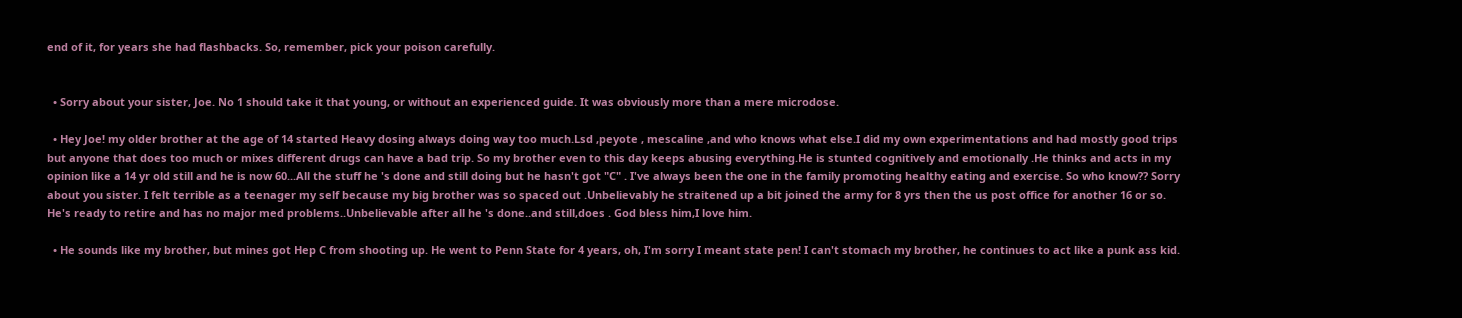end of it, for years she had flashbacks. So, remember, pick your poison carefully.


  • Sorry about your sister, Joe. No 1 should take it that young, or without an experienced guide. It was obviously more than a mere microdose.

  • Hey Joe! my older brother at the age of 14 started Heavy dosing always doing way too much.Lsd ,peyote , mescaline ,and who knows what else.I did my own experimentations and had mostly good trips but anyone that does too much or mixes different drugs can have a bad trip. So my brother even to this day keeps abusing everything.He is stunted cognitively and emotionally .He thinks and acts in my opinion like a 14 yr old still and he is now 60...All the stuff he 's done and still doing but he hasn't got "C" . I've always been the one in the family promoting healthy eating and exercise. So who know?? Sorry about you sister. I felt terrible as a teenager my self because my big brother was so spaced out .Unbelievably he straitened up a bit joined the army for 8 yrs then the us post office for another 16 or so. He's ready to retire and has no major med problems..Unbelievable after all he 's done..and still,does . God bless him,I love him.

  • He sounds like my brother, but mines got Hep C from shooting up. He went to Penn State for 4 years, oh, I'm sorry I meant state pen! I can't stomach my brother, he continues to act like a punk ass kid.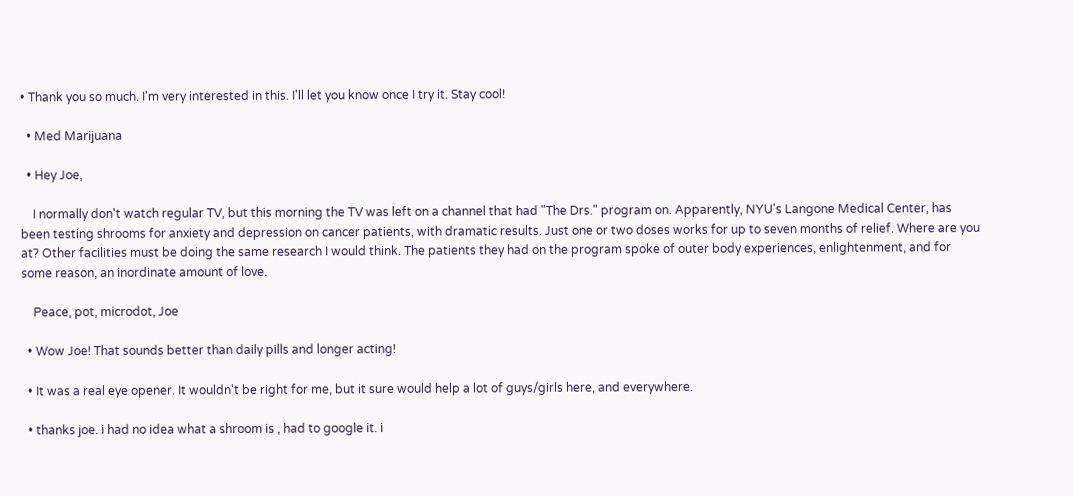• Thank you so much. I'm very interested in this. I'll let you know once I try it. Stay cool!

  • Med Marijuana

  • Hey Joe,

    I normally don't watch regular TV, but this morning the TV was left on a channel that had "The Drs." program on. Apparently, NYU's Langone Medical Center, has been testing shrooms for anxiety and depression on cancer patients, with dramatic results. Just one or two doses works for up to seven months of relief. Where are you at? Other facilities must be doing the same research I would think. The patients they had on the program spoke of outer body experiences, enlightenment, and for some reason, an inordinate amount of love.

    Peace, pot, microdot, Joe

  • Wow Joe! That sounds better than daily pills and longer acting!

  • It was a real eye opener. It wouldn't be right for me, but it sure would help a lot of guys/girls here, and everywhere.

  • thanks joe. i had no idea what a shroom is , had to google it. i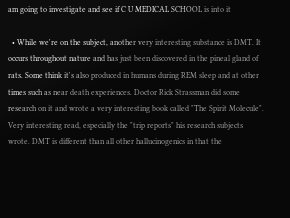am going to investigate and see if C U MEDICAL SCHOOL is into it

  • While we're on the subject, another very interesting substance is DMT. It occurs throughout nature and has just been discovered in the pineal gland of rats. Some think it's also produced in humans during REM sleep and at other times such as near death experiences. Doctor Rick Strassman did some research on it and wrote a very interesting book called "The Spirit Molecule". Very interesting read, especially the "trip reports" his research subjects wrote. DMT is different than all other hallucinogenics in that the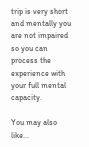trip is very short and mentally you are not impaired so you can process the experience with your full mental capacity.

You may also like...